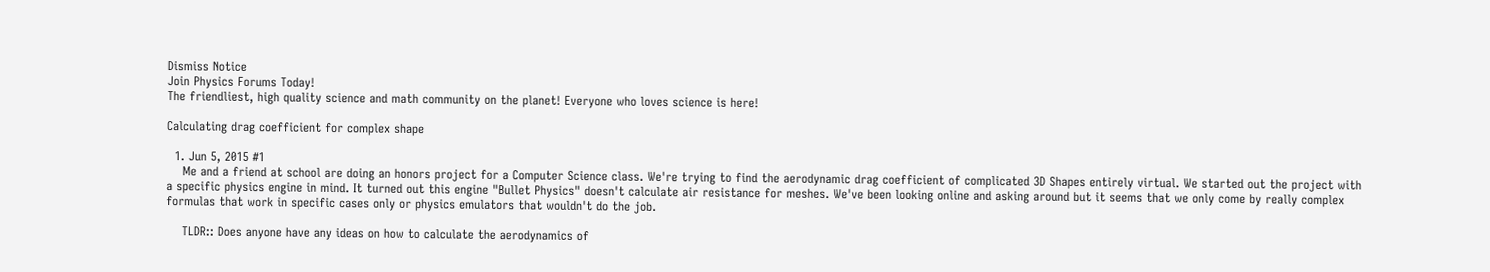Dismiss Notice
Join Physics Forums Today!
The friendliest, high quality science and math community on the planet! Everyone who loves science is here!

Calculating drag coefficient for complex shape

  1. Jun 5, 2015 #1
    Me and a friend at school are doing an honors project for a Computer Science class. We're trying to find the aerodynamic drag coefficient of complicated 3D Shapes entirely virtual. We started out the project with a specific physics engine in mind. It turned out this engine "Bullet Physics" doesn't calculate air resistance for meshes. We've been looking online and asking around but it seems that we only come by really complex formulas that work in specific cases only or physics emulators that wouldn't do the job.

    TLDR:: Does anyone have any ideas on how to calculate the aerodynamics of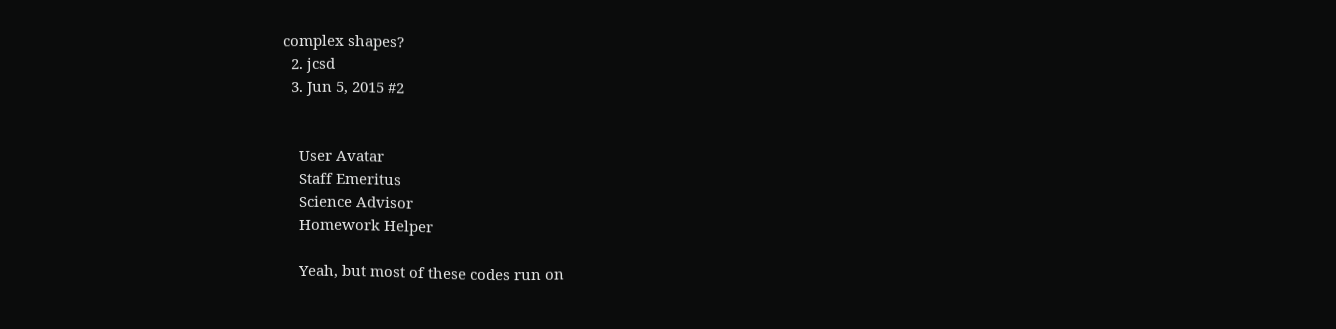complex shapes?
  2. jcsd
  3. Jun 5, 2015 #2


    User Avatar
    Staff Emeritus
    Science Advisor
    Homework Helper

    Yeah, but most of these codes run on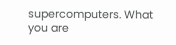supercomputers. What you are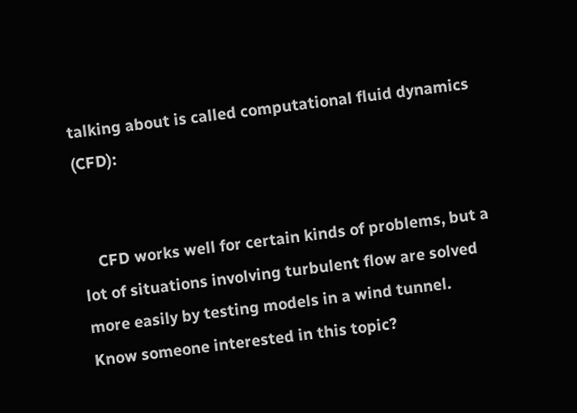talking about is called computational fluid dynamics (CFD):


    CFD works well for certain kinds of problems, but a lot of situations involving turbulent flow are solved more easily by testing models in a wind tunnel.
Know someone interested in this topic?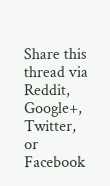Share this thread via Reddit, Google+, Twitter, or Facebook